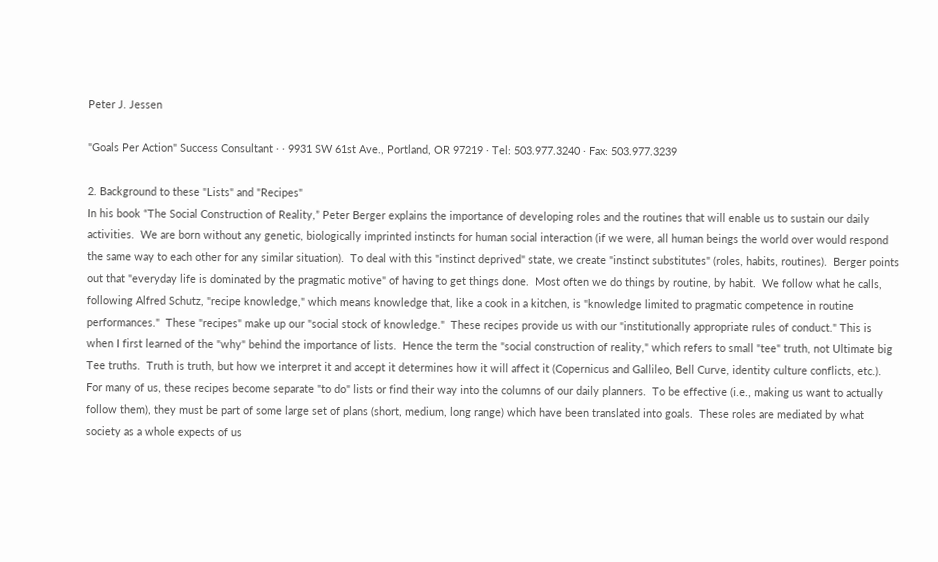Peter J. Jessen

"Goals Per Action" Success Consultant · · 9931 SW 61st Ave., Portland, OR 97219 · Tel: 503.977.3240 · Fax: 503.977.3239

2. Background to these "Lists" and "Recipes"
In his book “The Social Construction of Reality,” Peter Berger explains the importance of developing roles and the routines that will enable us to sustain our daily activities.  We are born without any genetic, biologically imprinted instincts for human social interaction (if we were, all human beings the world over would respond the same way to each other for any similar situation).  To deal with this "instinct deprived" state, we create "instinct substitutes" (roles, habits, routines).  Berger points out that "everyday life is dominated by the pragmatic motive" of having to get things done.  Most often we do things by routine, by habit.  We follow what he calls, following Alfred Schutz, "recipe knowledge," which means knowledge that, like a cook in a kitchen, is "knowledge limited to pragmatic competence in routine performances."  These "recipes" make up our "social stock of knowledge."  These recipes provide us with our "institutionally appropriate rules of conduct." This is when I first learned of the "why" behind the importance of lists.  Hence the term the "social construction of reality," which refers to small "tee" truth, not Ultimate big Tee truths.  Truth is truth, but how we interpret it and accept it determines how it will affect it (Copernicus and Gallileo, Bell Curve, identity culture conflicts, etc.).
For many of us, these recipes become separate "to do" lists or find their way into the columns of our daily planners.  To be effective (i.e., making us want to actually follow them), they must be part of some large set of plans (short, medium, long range) which have been translated into goals.  These roles are mediated by what society as a whole expects of us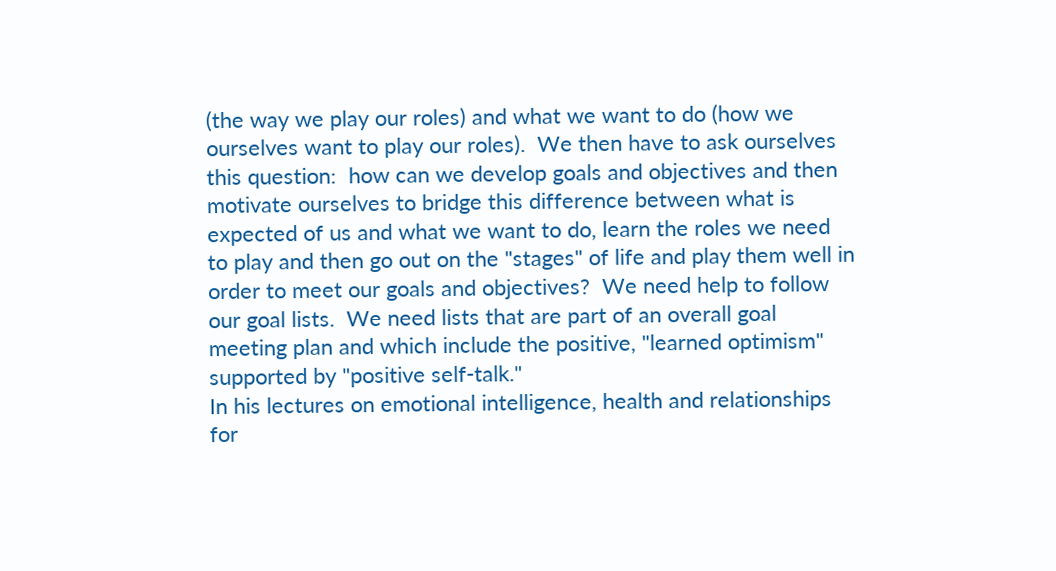(the way we play our roles) and what we want to do (how we ourselves want to play our roles).  We then have to ask ourselves this question:  how can we develop goals and objectives and then motivate ourselves to bridge this difference between what is expected of us and what we want to do, learn the roles we need to play and then go out on the "stages" of life and play them well in order to meet our goals and objectives?  We need help to follow our goal lists.  We need lists that are part of an overall goal meeting plan and which include the positive, "learned optimism" supported by "positive self-talk."
In his lectures on emotional intelligence, health and relationships for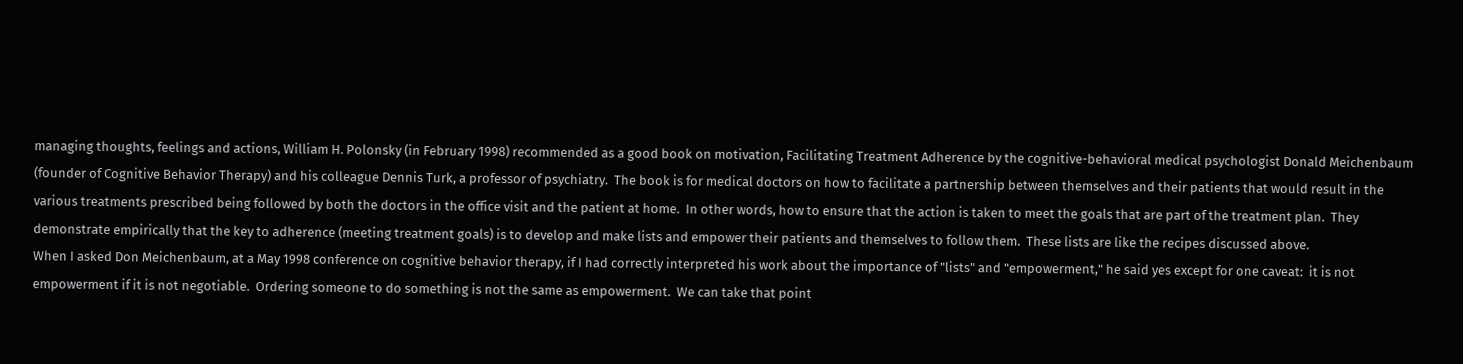managing thoughts, feelings and actions, William H. Polonsky (in February 1998) recommended as a good book on motivation, Facilitating Treatment Adherence by the cognitive-behavioral medical psychologist Donald Meichenbaum (founder of Cognitive Behavior Therapy) and his colleague Dennis Turk, a professor of psychiatry.  The book is for medical doctors on how to facilitate a partnership between themselves and their patients that would result in the various treatments prescribed being followed by both the doctors in the office visit and the patient at home.  In other words, how to ensure that the action is taken to meet the goals that are part of the treatment plan.  They demonstrate empirically that the key to adherence (meeting treatment goals) is to develop and make lists and empower their patients and themselves to follow them.  These lists are like the recipes discussed above.
When I asked Don Meichenbaum, at a May 1998 conference on cognitive behavior therapy, if I had correctly interpreted his work about the importance of "lists" and "empowerment," he said yes except for one caveat:  it is not empowerment if it is not negotiable.  Ordering someone to do something is not the same as empowerment.  We can take that point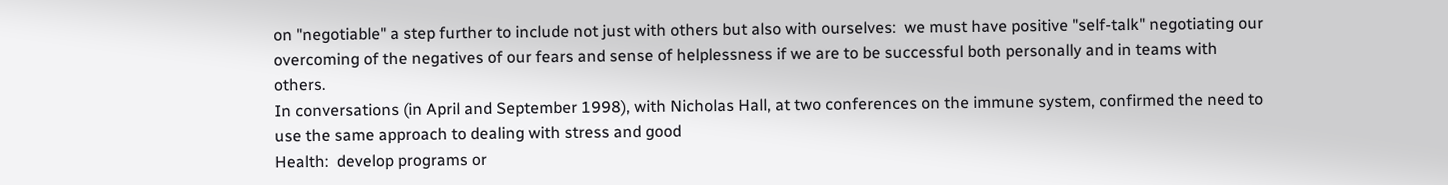on "negotiable" a step further to include not just with others but also with ourselves:  we must have positive "self-talk" negotiating our overcoming of the negatives of our fears and sense of helplessness if we are to be successful both personally and in teams with others.
In conversations (in April and September 1998), with Nicholas Hall, at two conferences on the immune system, confirmed the need to use the same approach to dealing with stress and good
Health:  develop programs or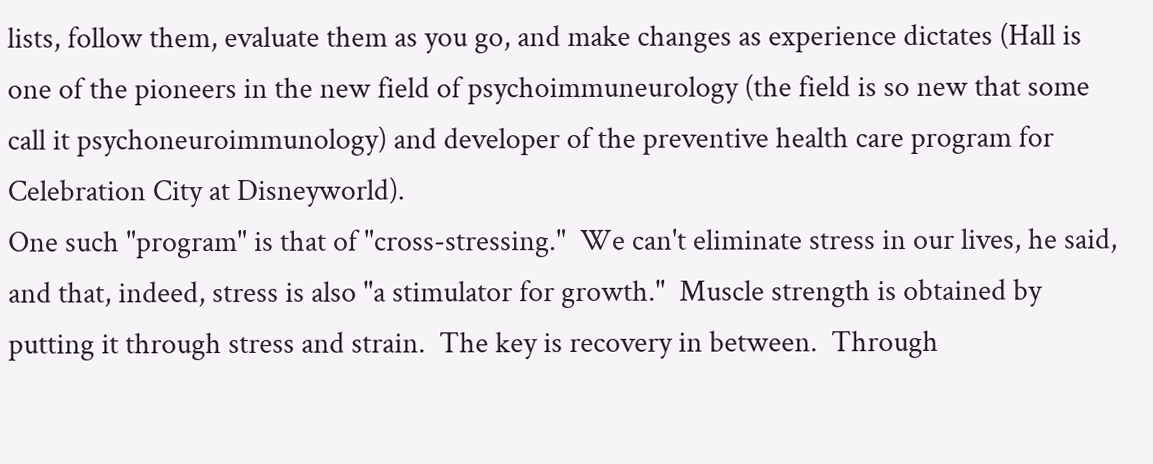lists, follow them, evaluate them as you go, and make changes as experience dictates (Hall is one of the pioneers in the new field of psychoimmuneurology (the field is so new that some call it psychoneuroimmunology) and developer of the preventive health care program for Celebration City at Disneyworld).
One such "program" is that of "cross-stressing."  We can't eliminate stress in our lives, he said, and that, indeed, stress is also "a stimulator for growth."  Muscle strength is obtained by putting it through stress and strain.  The key is recovery in between.  Through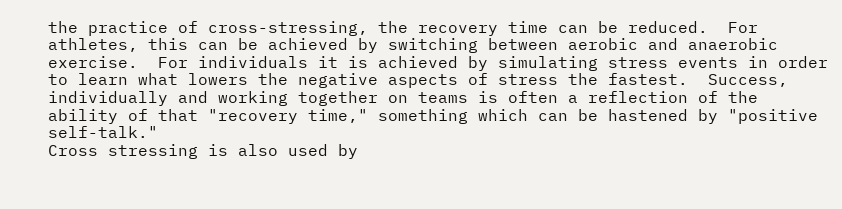the practice of cross-stressing, the recovery time can be reduced.  For athletes, this can be achieved by switching between aerobic and anaerobic exercise.  For individuals it is achieved by simulating stress events in order to learn what lowers the negative aspects of stress the fastest.  Success, individually and working together on teams is often a reflection of the ability of that "recovery time," something which can be hastened by "positive self-talk."
Cross stressing is also used by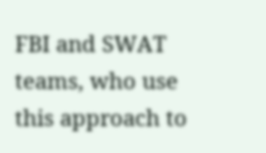FBI and SWAT teams, who use this approach to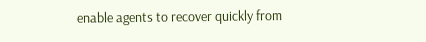enable agents to recover quickly from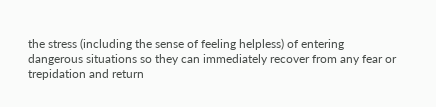the stress (including the sense of feeling helpless) of entering dangerous situations so they can immediately recover from any fear or trepidation and return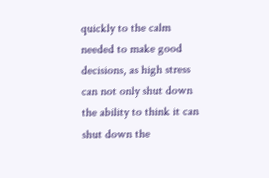quickly to the calm needed to make good decisions, as high stress can not only shut down the ability to think it can shut down the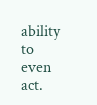ability to even act.